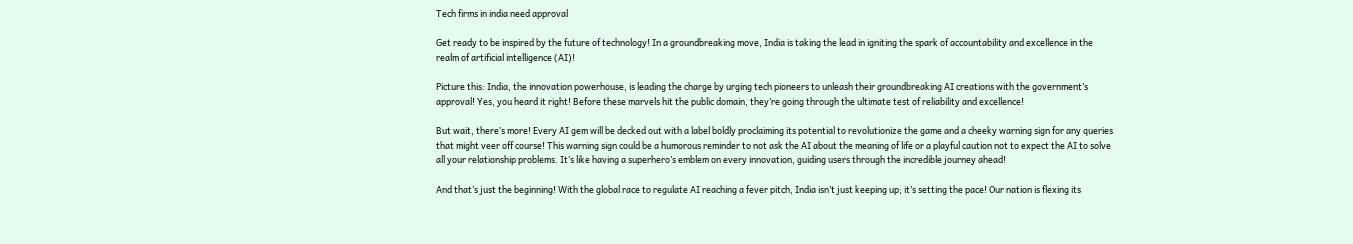Tech firms in india need approval

Get ready to be inspired by the future of technology! In a groundbreaking move, India is taking the lead in igniting the spark of accountability and excellence in the realm of artificial intelligence (AI)!

Picture this: India, the innovation powerhouse, is leading the charge by urging tech pioneers to unleash their groundbreaking AI creations with the government’s approval! Yes, you heard it right! Before these marvels hit the public domain, they’re going through the ultimate test of reliability and excellence!

But wait, there’s more! Every AI gem will be decked out with a label boldly proclaiming its potential to revolutionize the game and a cheeky warning sign for any queries that might veer off course! This warning sign could be a humorous reminder to not ask the AI about the meaning of life or a playful caution not to expect the AI to solve all your relationship problems. It’s like having a superhero’s emblem on every innovation, guiding users through the incredible journey ahead!

And that’s just the beginning! With the global race to regulate AI reaching a fever pitch, India isn’t just keeping up; it’s setting the pace! Our nation is flexing its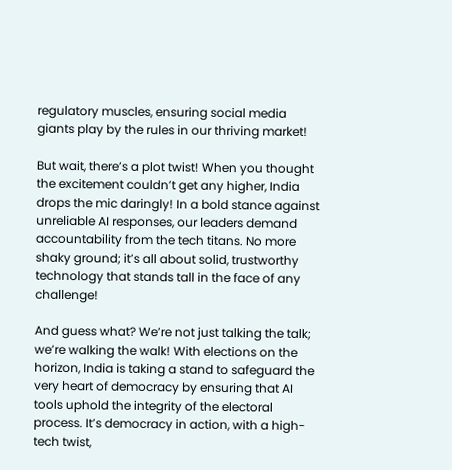regulatory muscles, ensuring social media giants play by the rules in our thriving market!

But wait, there’s a plot twist! When you thought the excitement couldn’t get any higher, India drops the mic daringly! In a bold stance against unreliable AI responses, our leaders demand accountability from the tech titans. No more shaky ground; it’s all about solid, trustworthy technology that stands tall in the face of any challenge!

And guess what? We’re not just talking the talk; we’re walking the walk! With elections on the horizon, India is taking a stand to safeguard the very heart of democracy by ensuring that AI tools uphold the integrity of the electoral process. It’s democracy in action, with a high-tech twist,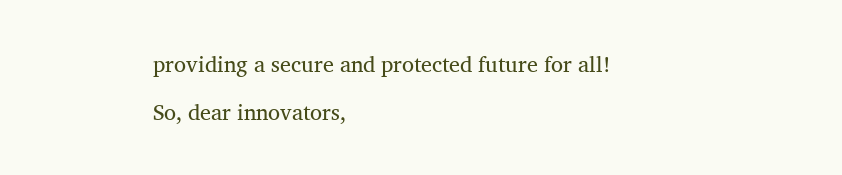providing a secure and protected future for all!

So, dear innovators,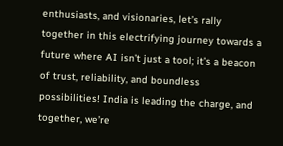enthusiasts, and visionaries, let’s rally together in this electrifying journey towards a future where AI isn’t just a tool; it’s a beacon of trust, reliability, and boundless possibilities! India is leading the charge, and together, we’re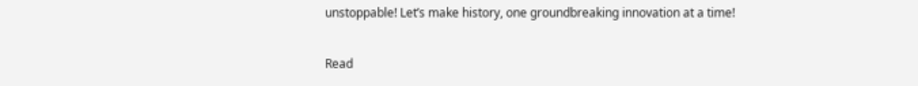unstoppable! Let’s make history, one groundbreaking innovation at a time!

Read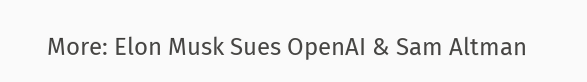More: Elon Musk Sues OpenAI & Sam Altman